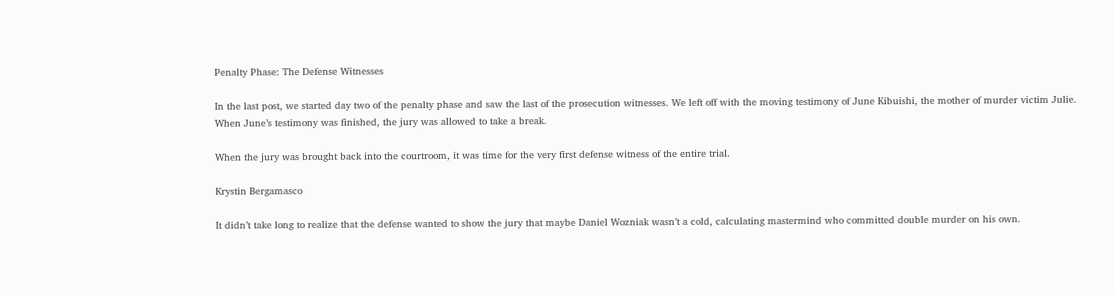Penalty Phase: The Defense Witnesses

In the last post, we started day two of the penalty phase and saw the last of the prosecution witnesses. We left off with the moving testimony of June Kibuishi, the mother of murder victim Julie. When June’s testimony was finished, the jury was allowed to take a break.

When the jury was brought back into the courtroom, it was time for the very first defense witness of the entire trial.

Krystin Bergamasco

It didn’t take long to realize that the defense wanted to show the jury that maybe Daniel Wozniak wasn’t a cold, calculating mastermind who committed double murder on his own.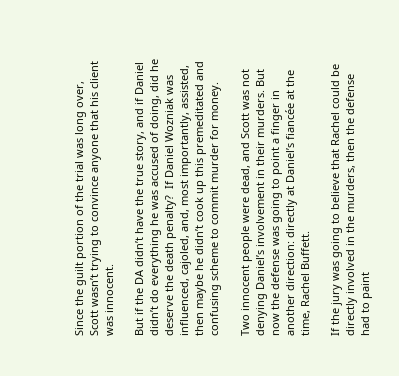Since the guilt portion of the trial was long over, Scott wasn’t trying to convince anyone that his client was innocent.

But if the DA didn’t have the true story, and if Daniel didn’t do everything he was accused of doing, did he deserve the death penalty?  If Daniel Wozniak was influenced, cajoled, and, most importantly, assisted, then maybe he didn’t cook up this premeditated and confusing scheme to commit murder for money.

Two innocent people were dead, and Scott was not denying Daniel’s involvement in their murders. But now the defense was going to point a finger in another direction: directly at Daniel’s fiancée at the time, Rachel Buffett.

If the jury was going to believe that Rachel could be directly involved in the murders, then the defense had to paint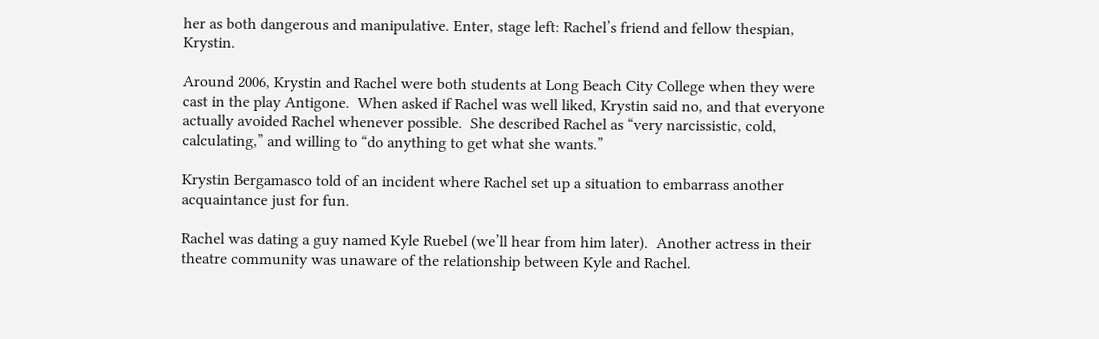her as both dangerous and manipulative. Enter, stage left: Rachel’s friend and fellow thespian, Krystin.

Around 2006, Krystin and Rachel were both students at Long Beach City College when they were cast in the play Antigone.  When asked if Rachel was well liked, Krystin said no, and that everyone actually avoided Rachel whenever possible.  She described Rachel as “very narcissistic, cold, calculating,” and willing to “do anything to get what she wants.”

Krystin Bergamasco told of an incident where Rachel set up a situation to embarrass another acquaintance just for fun.

Rachel was dating a guy named Kyle Ruebel (we’ll hear from him later).  Another actress in their theatre community was unaware of the relationship between Kyle and Rachel.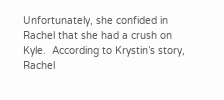Unfortunately, she confided in Rachel that she had a crush on Kyle.  According to Krystin’s story, Rachel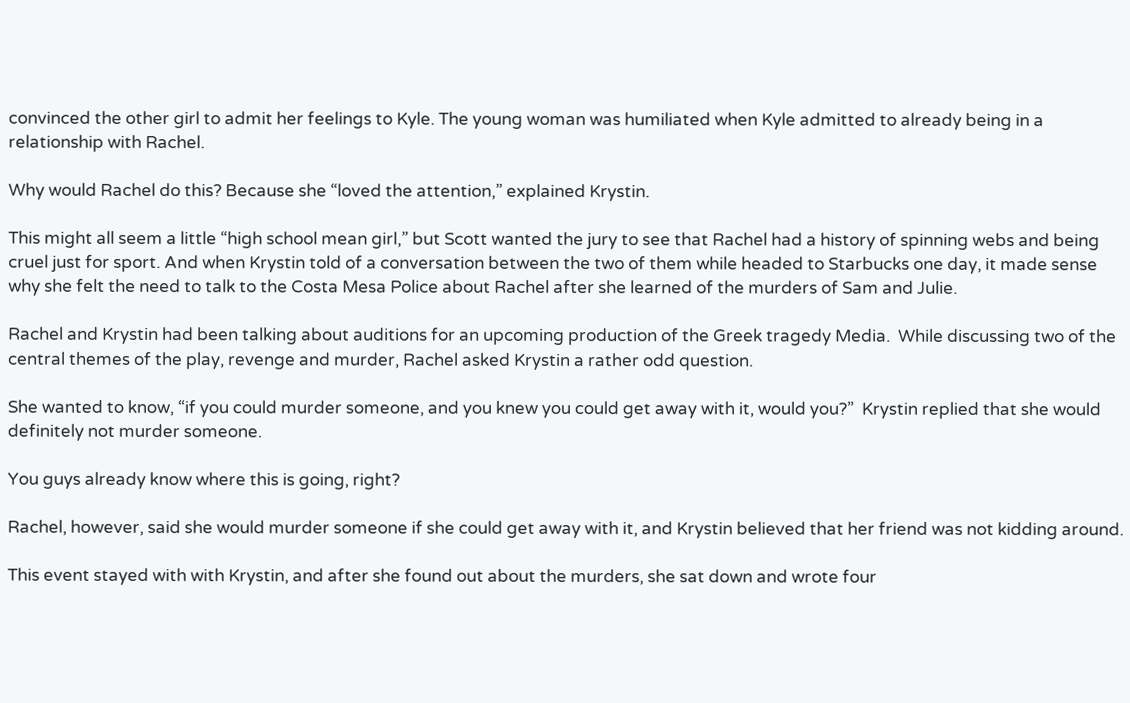convinced the other girl to admit her feelings to Kyle. The young woman was humiliated when Kyle admitted to already being in a relationship with Rachel.

Why would Rachel do this? Because she “loved the attention,” explained Krystin.

This might all seem a little “high school mean girl,” but Scott wanted the jury to see that Rachel had a history of spinning webs and being cruel just for sport. And when Krystin told of a conversation between the two of them while headed to Starbucks one day, it made sense why she felt the need to talk to the Costa Mesa Police about Rachel after she learned of the murders of Sam and Julie.

Rachel and Krystin had been talking about auditions for an upcoming production of the Greek tragedy Media.  While discussing two of the central themes of the play, revenge and murder, Rachel asked Krystin a rather odd question.

She wanted to know, “if you could murder someone, and you knew you could get away with it, would you?”  Krystin replied that she would definitely not murder someone.

You guys already know where this is going, right?

Rachel, however, said she would murder someone if she could get away with it, and Krystin believed that her friend was not kidding around.

This event stayed with with Krystin, and after she found out about the murders, she sat down and wrote four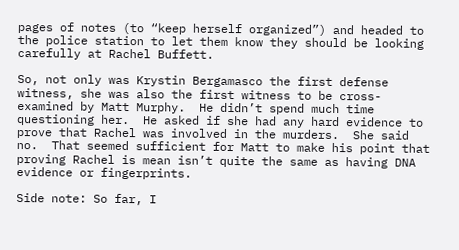pages of notes (to “keep herself organized”) and headed to the police station to let them know they should be looking carefully at Rachel Buffett.

So, not only was Krystin Bergamasco the first defense witness, she was also the first witness to be cross-examined by Matt Murphy.  He didn’t spend much time questioning her.  He asked if she had any hard evidence to prove that Rachel was involved in the murders.  She said no.  That seemed sufficient for Matt to make his point that proving Rachel is mean isn’t quite the same as having DNA evidence or fingerprints.

Side note: So far, I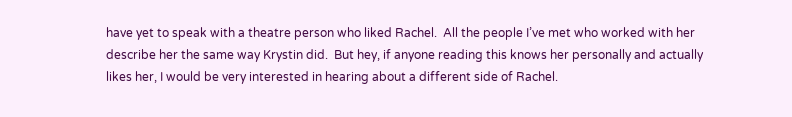have yet to speak with a theatre person who liked Rachel.  All the people I’ve met who worked with her describe her the same way Krystin did.  But hey, if anyone reading this knows her personally and actually likes her, I would be very interested in hearing about a different side of Rachel.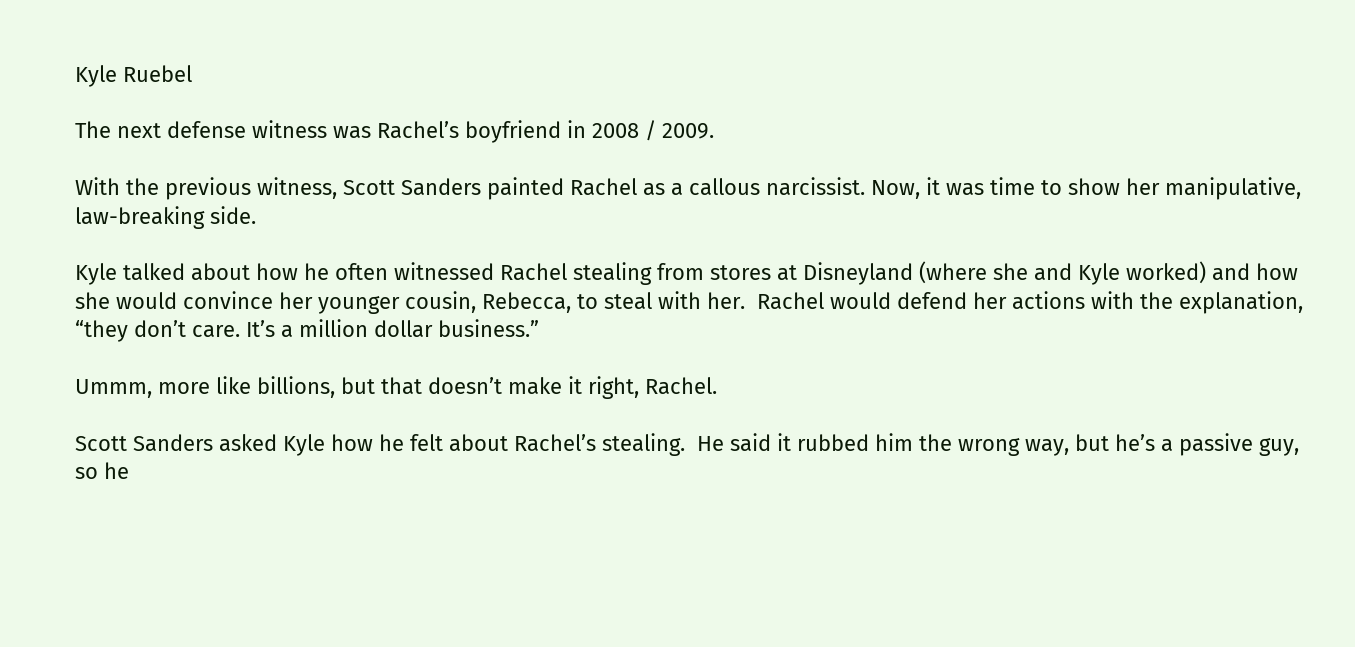Kyle Ruebel

The next defense witness was Rachel’s boyfriend in 2008 / 2009.

With the previous witness, Scott Sanders painted Rachel as a callous narcissist. Now, it was time to show her manipulative, law-breaking side.

Kyle talked about how he often witnessed Rachel stealing from stores at Disneyland (where she and Kyle worked) and how she would convince her younger cousin, Rebecca, to steal with her.  Rachel would defend her actions with the explanation, “they don’t care. It’s a million dollar business.”

Ummm, more like billions, but that doesn’t make it right, Rachel.

Scott Sanders asked Kyle how he felt about Rachel’s stealing.  He said it rubbed him the wrong way, but he’s a passive guy, so he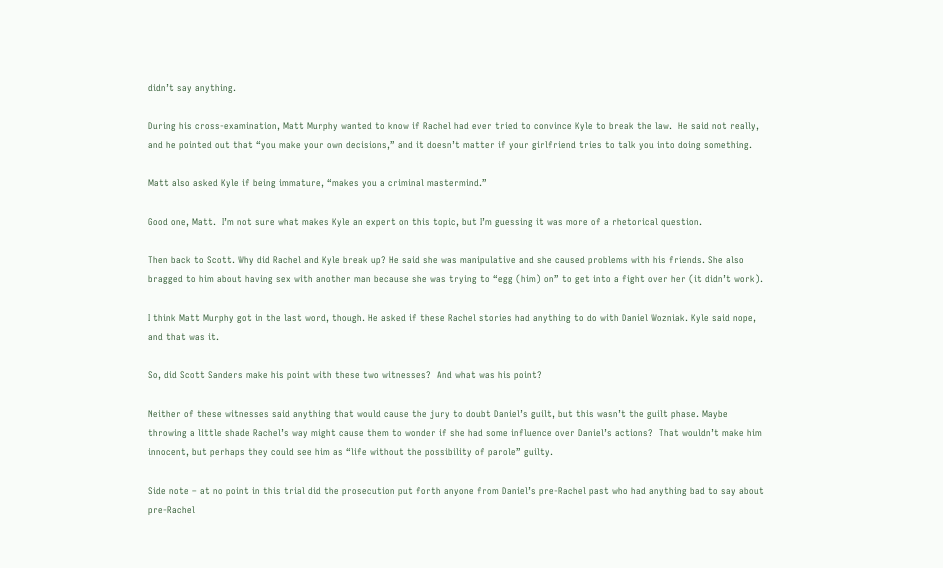didn’t say anything.

During his cross-examination, Matt Murphy wanted to know if Rachel had ever tried to convince Kyle to break the law.  He said not really, and he pointed out that “you make your own decisions,” and it doesn’t matter if your girlfriend tries to talk you into doing something.

Matt also asked Kyle if being immature, “makes you a criminal mastermind.”

Good one, Matt.  I’m not sure what makes Kyle an expert on this topic, but I’m guessing it was more of a rhetorical question.

Then back to Scott. Why did Rachel and Kyle break up? He said she was manipulative and she caused problems with his friends. She also bragged to him about having sex with another man because she was trying to “egg (him) on” to get into a fight over her (it didn’t work).

I think Matt Murphy got in the last word, though. He asked if these Rachel stories had anything to do with Daniel Wozniak. Kyle said nope, and that was it.

So, did Scott Sanders make his point with these two witnesses?  And what was his point?

Neither of these witnesses said anything that would cause the jury to doubt Daniel’s guilt, but this wasn’t the guilt phase. Maybe throwing a little shade Rachel’s way might cause them to wonder if she had some influence over Daniel’s actions?  That wouldn’t make him innocent, but perhaps they could see him as “life without the possibility of parole” guilty.

Side note – at no point in this trial did the prosecution put forth anyone from Daniel’s pre-Rachel past who had anything bad to say about pre-Rachel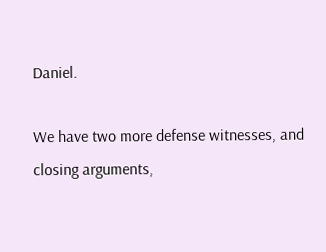Daniel.

We have two more defense witnesses, and closing arguments,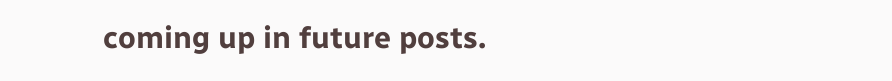coming up in future posts.